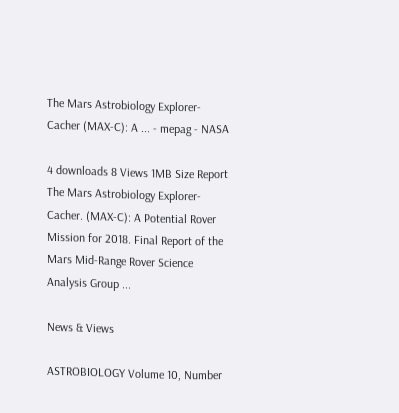The Mars Astrobiology Explorer-Cacher (MAX-C): A ... - mepag - NASA

4 downloads 8 Views 1MB Size Report
The Mars Astrobiology Explorer-Cacher. (MAX-C): A Potential Rover Mission for 2018. Final Report of the Mars Mid-Range Rover Science Analysis Group ...

News & Views

ASTROBIOLOGY Volume 10, Number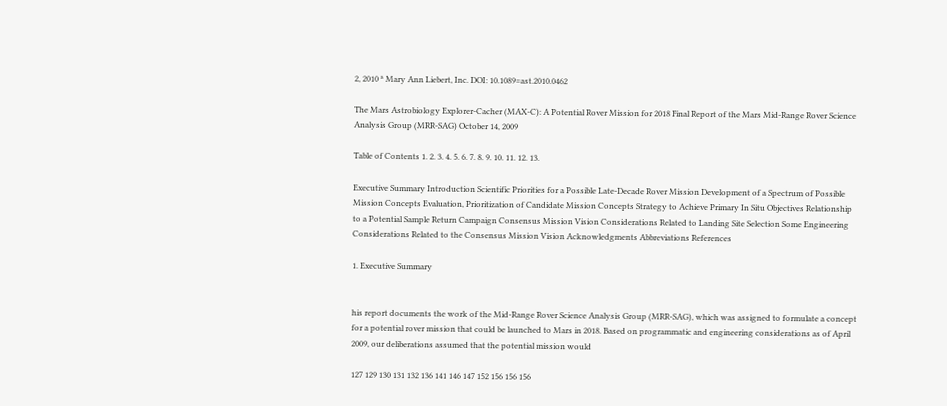2, 2010 ª Mary Ann Liebert, Inc. DOI: 10.1089=ast.2010.0462

The Mars Astrobiology Explorer-Cacher (MAX-C): A Potential Rover Mission for 2018 Final Report of the Mars Mid-Range Rover Science Analysis Group (MRR-SAG) October 14, 2009

Table of Contents 1. 2. 3. 4. 5. 6. 7. 8. 9. 10. 11. 12. 13.

Executive Summary Introduction Scientific Priorities for a Possible Late-Decade Rover Mission Development of a Spectrum of Possible Mission Concepts Evaluation, Prioritization of Candidate Mission Concepts Strategy to Achieve Primary In Situ Objectives Relationship to a Potential Sample Return Campaign Consensus Mission Vision Considerations Related to Landing Site Selection Some Engineering Considerations Related to the Consensus Mission Vision Acknowledgments Abbreviations References

1. Executive Summary


his report documents the work of the Mid-Range Rover Science Analysis Group (MRR-SAG), which was assigned to formulate a concept for a potential rover mission that could be launched to Mars in 2018. Based on programmatic and engineering considerations as of April 2009, our deliberations assumed that the potential mission would

127 129 130 131 132 136 141 146 147 152 156 156 156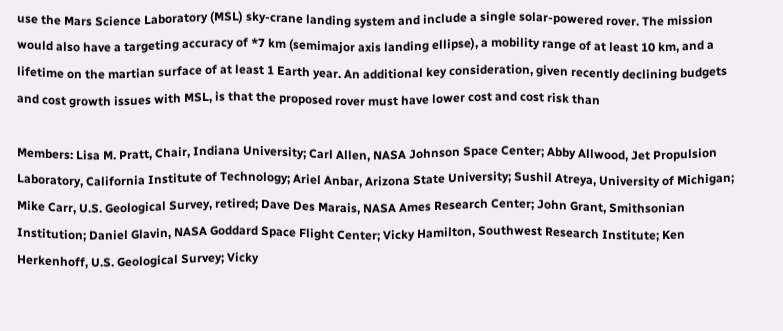use the Mars Science Laboratory (MSL) sky-crane landing system and include a single solar-powered rover. The mission would also have a targeting accuracy of *7 km (semimajor axis landing ellipse), a mobility range of at least 10 km, and a lifetime on the martian surface of at least 1 Earth year. An additional key consideration, given recently declining budgets and cost growth issues with MSL, is that the proposed rover must have lower cost and cost risk than

Members: Lisa M. Pratt, Chair, Indiana University; Carl Allen, NASA Johnson Space Center; Abby Allwood, Jet Propulsion Laboratory, California Institute of Technology; Ariel Anbar, Arizona State University; Sushil Atreya, University of Michigan; Mike Carr, U.S. Geological Survey, retired; Dave Des Marais, NASA Ames Research Center; John Grant, Smithsonian Institution; Daniel Glavin, NASA Goddard Space Flight Center; Vicky Hamilton, Southwest Research Institute; Ken Herkenhoff, U.S. Geological Survey; Vicky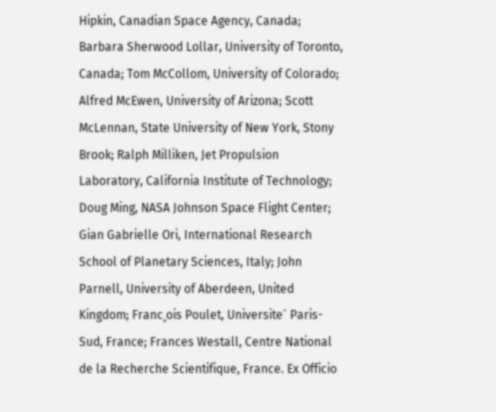Hipkin, Canadian Space Agency, Canada; Barbara Sherwood Lollar, University of Toronto, Canada; Tom McCollom, University of Colorado; Alfred McEwen, University of Arizona; Scott McLennan, State University of New York, Stony Brook; Ralph Milliken, Jet Propulsion Laboratory, California Institute of Technology; Doug Ming, NASA Johnson Space Flight Center; Gian Gabrielle Ori, International Research School of Planetary Sciences, Italy; John Parnell, University of Aberdeen, United Kingdom; Franc¸ois Poulet, Universite´ Paris-Sud, France; Frances Westall, Centre National de la Recherche Scientifique, France. Ex Officio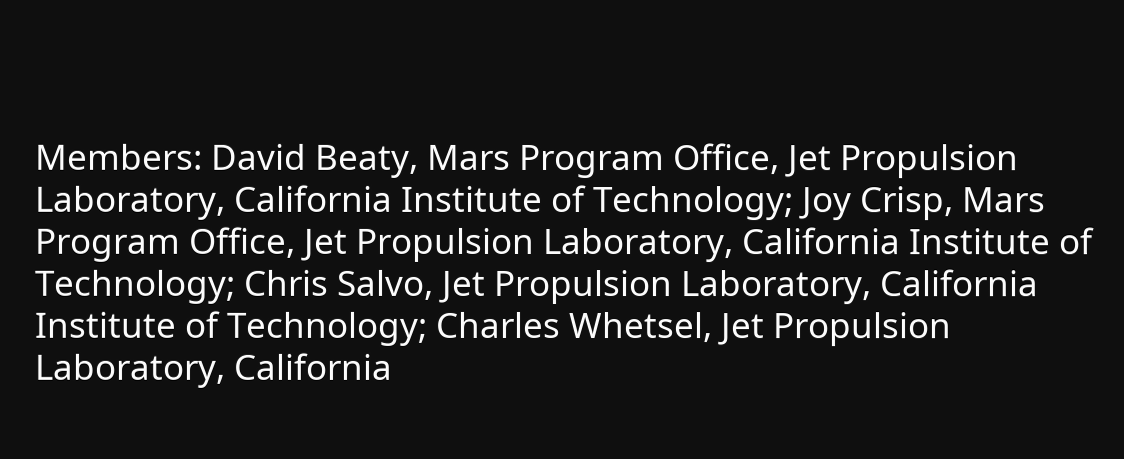Members: David Beaty, Mars Program Office, Jet Propulsion Laboratory, California Institute of Technology; Joy Crisp, Mars Program Office, Jet Propulsion Laboratory, California Institute of Technology; Chris Salvo, Jet Propulsion Laboratory, California Institute of Technology; Charles Whetsel, Jet Propulsion Laboratory, California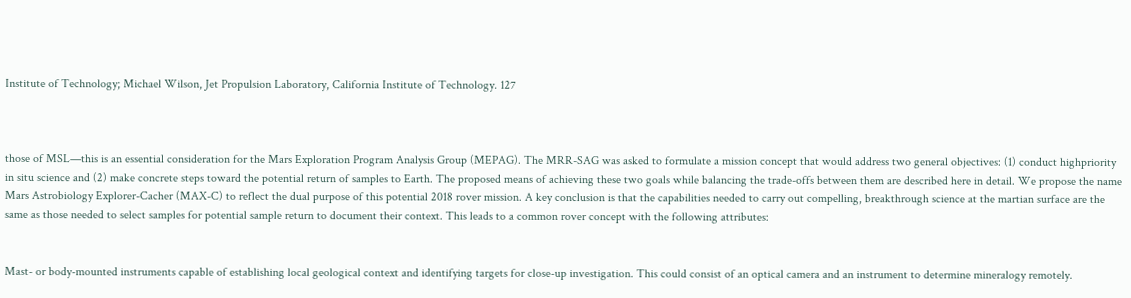Institute of Technology; Michael Wilson, Jet Propulsion Laboratory, California Institute of Technology. 127



those of MSL—this is an essential consideration for the Mars Exploration Program Analysis Group (MEPAG). The MRR-SAG was asked to formulate a mission concept that would address two general objectives: (1) conduct highpriority in situ science and (2) make concrete steps toward the potential return of samples to Earth. The proposed means of achieving these two goals while balancing the trade-offs between them are described here in detail. We propose the name Mars Astrobiology Explorer-Cacher (MAX-C) to reflect the dual purpose of this potential 2018 rover mission. A key conclusion is that the capabilities needed to carry out compelling, breakthrough science at the martian surface are the same as those needed to select samples for potential sample return to document their context. This leads to a common rover concept with the following attributes:


Mast- or body-mounted instruments capable of establishing local geological context and identifying targets for close-up investigation. This could consist of an optical camera and an instrument to determine mineralogy remotely.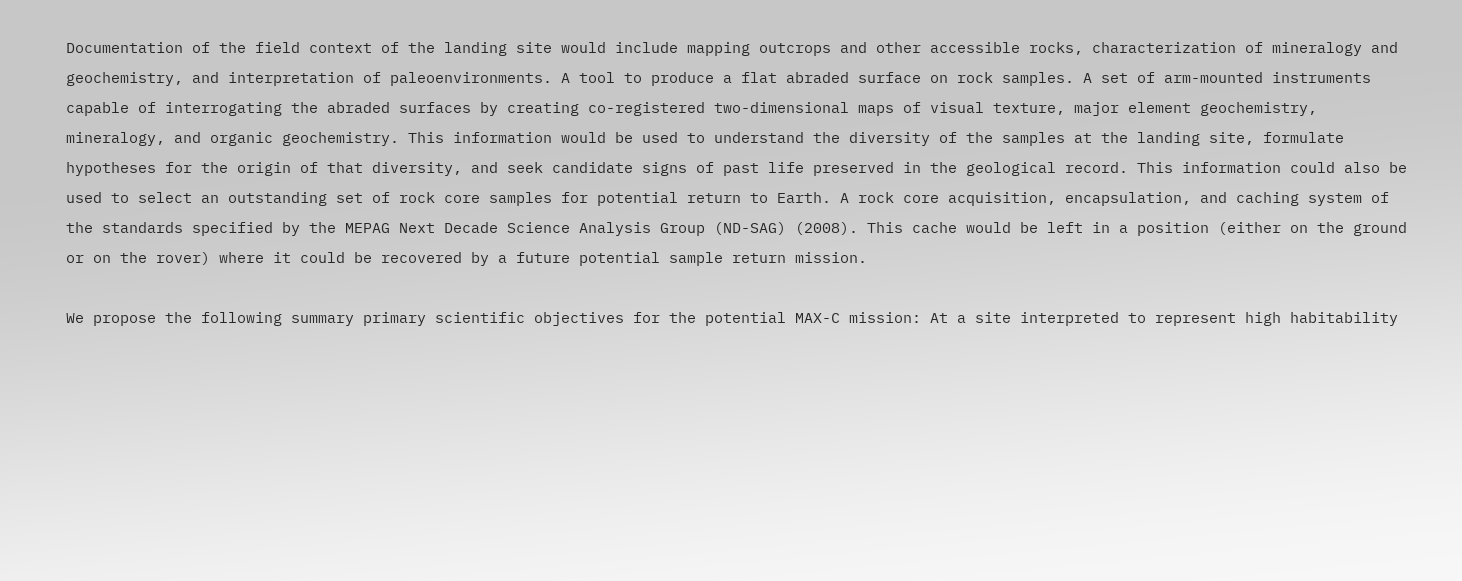Documentation of the field context of the landing site would include mapping outcrops and other accessible rocks, characterization of mineralogy and geochemistry, and interpretation of paleoenvironments. A tool to produce a flat abraded surface on rock samples. A set of arm-mounted instruments capable of interrogating the abraded surfaces by creating co-registered two-dimensional maps of visual texture, major element geochemistry, mineralogy, and organic geochemistry. This information would be used to understand the diversity of the samples at the landing site, formulate hypotheses for the origin of that diversity, and seek candidate signs of past life preserved in the geological record. This information could also be used to select an outstanding set of rock core samples for potential return to Earth. A rock core acquisition, encapsulation, and caching system of the standards specified by the MEPAG Next Decade Science Analysis Group (ND-SAG) (2008). This cache would be left in a position (either on the ground or on the rover) where it could be recovered by a future potential sample return mission.

We propose the following summary primary scientific objectives for the potential MAX-C mission: At a site interpreted to represent high habitability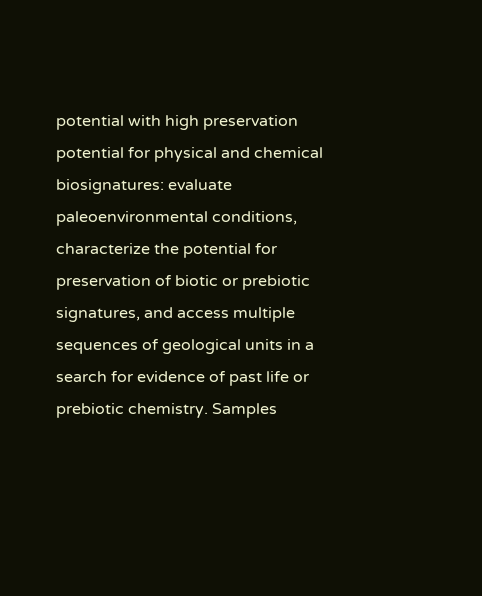potential with high preservation potential for physical and chemical biosignatures: evaluate paleoenvironmental conditions, characterize the potential for preservation of biotic or prebiotic signatures, and access multiple sequences of geological units in a search for evidence of past life or prebiotic chemistry. Samples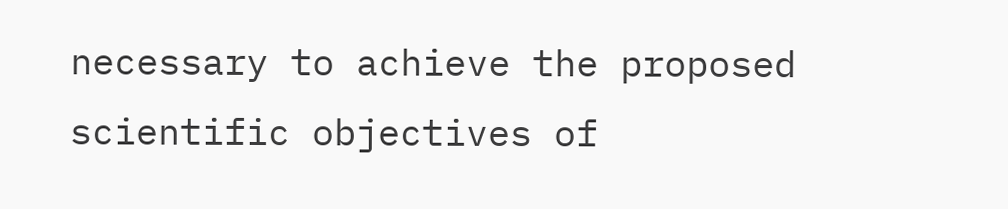necessary to achieve the proposed scientific objectives of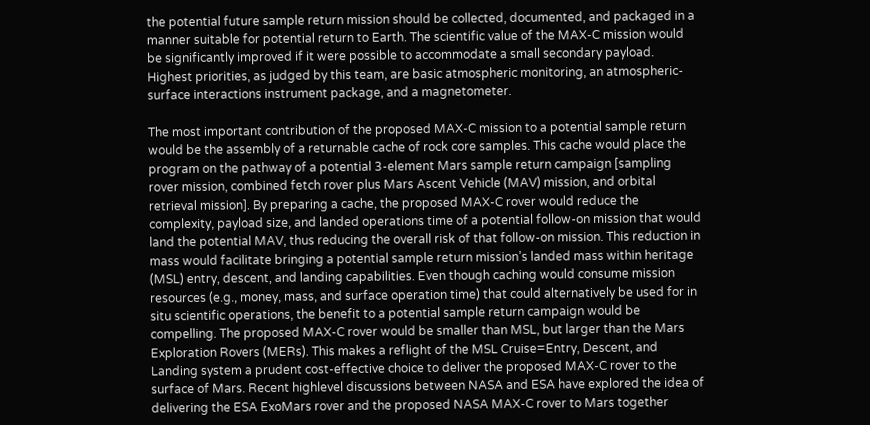the potential future sample return mission should be collected, documented, and packaged in a manner suitable for potential return to Earth. The scientific value of the MAX-C mission would be significantly improved if it were possible to accommodate a small secondary payload. Highest priorities, as judged by this team, are basic atmospheric monitoring, an atmospheric-surface interactions instrument package, and a magnetometer.

The most important contribution of the proposed MAX-C mission to a potential sample return would be the assembly of a returnable cache of rock core samples. This cache would place the program on the pathway of a potential 3-element Mars sample return campaign [sampling rover mission, combined fetch rover plus Mars Ascent Vehicle (MAV) mission, and orbital retrieval mission]. By preparing a cache, the proposed MAX-C rover would reduce the complexity, payload size, and landed operations time of a potential follow-on mission that would land the potential MAV, thus reducing the overall risk of that follow-on mission. This reduction in mass would facilitate bringing a potential sample return mission’s landed mass within heritage (MSL) entry, descent, and landing capabilities. Even though caching would consume mission resources (e.g., money, mass, and surface operation time) that could alternatively be used for in situ scientific operations, the benefit to a potential sample return campaign would be compelling. The proposed MAX-C rover would be smaller than MSL, but larger than the Mars Exploration Rovers (MERs). This makes a reflight of the MSL Cruise=Entry, Descent, and Landing system a prudent cost-effective choice to deliver the proposed MAX-C rover to the surface of Mars. Recent highlevel discussions between NASA and ESA have explored the idea of delivering the ESA ExoMars rover and the proposed NASA MAX-C rover to Mars together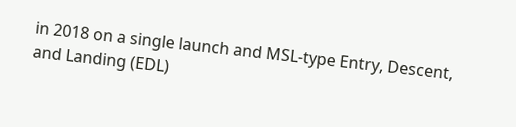in 2018 on a single launch and MSL-type Entry, Descent, and Landing (EDL)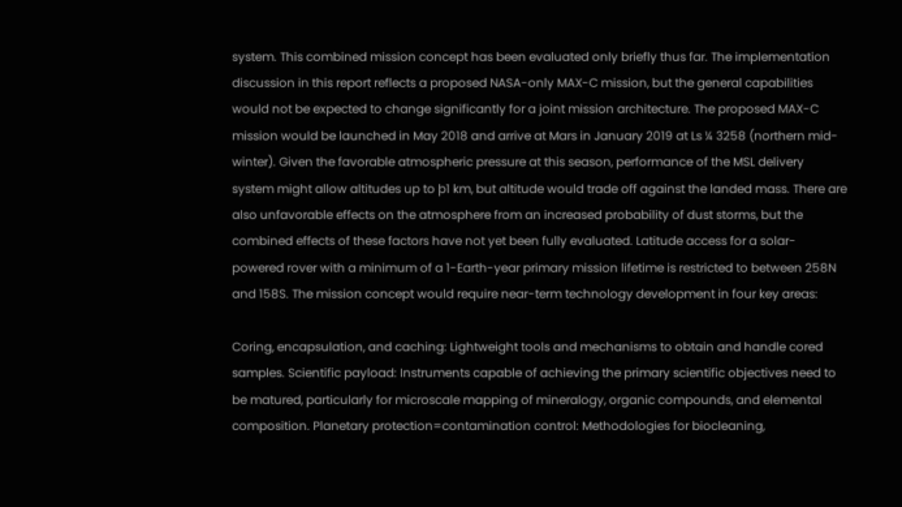system. This combined mission concept has been evaluated only briefly thus far. The implementation discussion in this report reflects a proposed NASA-only MAX-C mission, but the general capabilities would not be expected to change significantly for a joint mission architecture. The proposed MAX-C mission would be launched in May 2018 and arrive at Mars in January 2019 at Ls ¼ 3258 (northern mid-winter). Given the favorable atmospheric pressure at this season, performance of the MSL delivery system might allow altitudes up to þ1 km, but altitude would trade off against the landed mass. There are also unfavorable effects on the atmosphere from an increased probability of dust storms, but the combined effects of these factors have not yet been fully evaluated. Latitude access for a solar-powered rover with a minimum of a 1-Earth-year primary mission lifetime is restricted to between 258N and 158S. The mission concept would require near-term technology development in four key areas:

Coring, encapsulation, and caching: Lightweight tools and mechanisms to obtain and handle cored samples. Scientific payload: Instruments capable of achieving the primary scientific objectives need to be matured, particularly for microscale mapping of mineralogy, organic compounds, and elemental composition. Planetary protection=contamination control: Methodologies for biocleaning,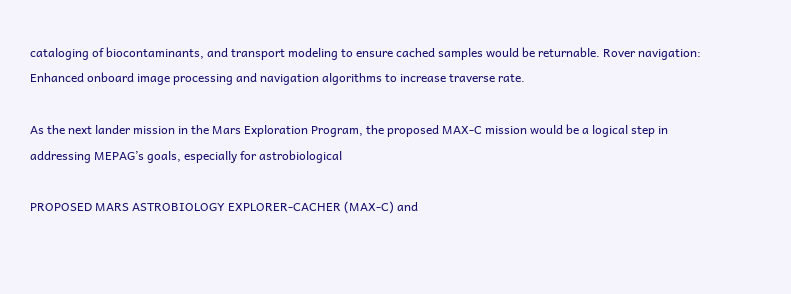cataloging of biocontaminants, and transport modeling to ensure cached samples would be returnable. Rover navigation: Enhanced onboard image processing and navigation algorithms to increase traverse rate.

As the next lander mission in the Mars Exploration Program, the proposed MAX-C mission would be a logical step in addressing MEPAG’s goals, especially for astrobiological

PROPOSED MARS ASTROBIOLOGY EXPLORER-CACHER (MAX-C) and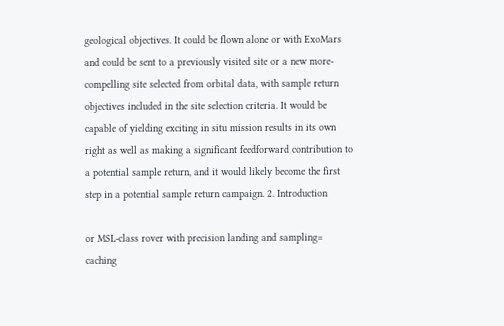geological objectives. It could be flown alone or with ExoMars and could be sent to a previously visited site or a new more-compelling site selected from orbital data, with sample return objectives included in the site selection criteria. It would be capable of yielding exciting in situ mission results in its own right as well as making a significant feedforward contribution to a potential sample return, and it would likely become the first step in a potential sample return campaign. 2. Introduction

or MSL-class rover with precision landing and sampling= caching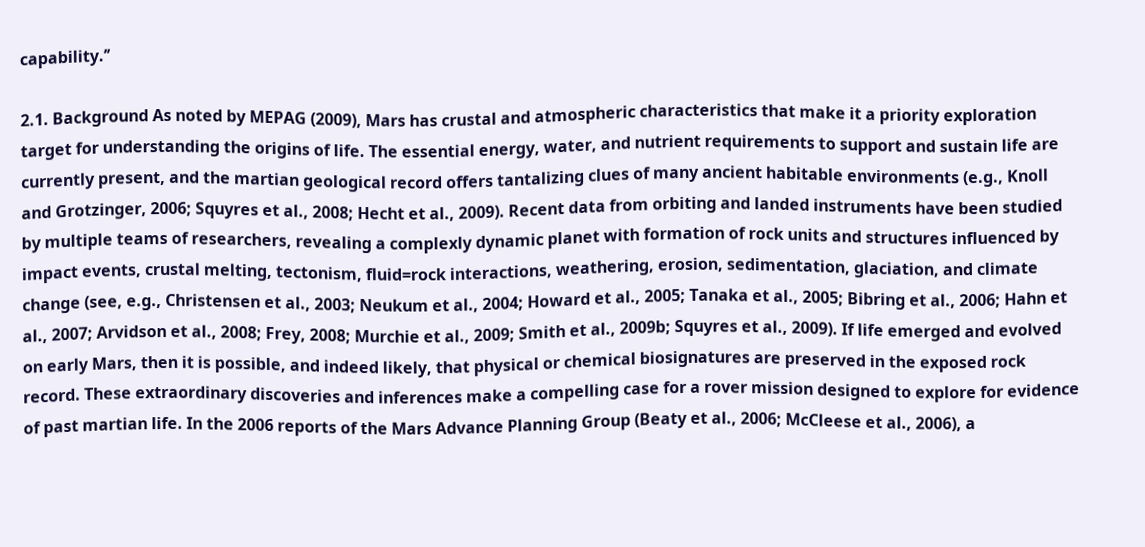capability.’’

2.1. Background As noted by MEPAG (2009), Mars has crustal and atmospheric characteristics that make it a priority exploration target for understanding the origins of life. The essential energy, water, and nutrient requirements to support and sustain life are currently present, and the martian geological record offers tantalizing clues of many ancient habitable environments (e.g., Knoll and Grotzinger, 2006; Squyres et al., 2008; Hecht et al., 2009). Recent data from orbiting and landed instruments have been studied by multiple teams of researchers, revealing a complexly dynamic planet with formation of rock units and structures influenced by impact events, crustal melting, tectonism, fluid=rock interactions, weathering, erosion, sedimentation, glaciation, and climate change (see, e.g., Christensen et al., 2003; Neukum et al., 2004; Howard et al., 2005; Tanaka et al., 2005; Bibring et al., 2006; Hahn et al., 2007; Arvidson et al., 2008; Frey, 2008; Murchie et al., 2009; Smith et al., 2009b; Squyres et al., 2009). If life emerged and evolved on early Mars, then it is possible, and indeed likely, that physical or chemical biosignatures are preserved in the exposed rock record. These extraordinary discoveries and inferences make a compelling case for a rover mission designed to explore for evidence of past martian life. In the 2006 reports of the Mars Advance Planning Group (Beaty et al., 2006; McCleese et al., 2006), a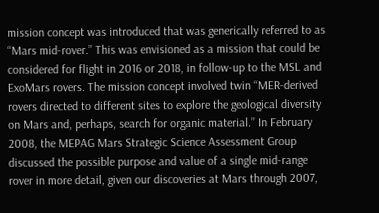mission concept was introduced that was generically referred to as ‘‘Mars mid-rover.’’ This was envisioned as a mission that could be considered for flight in 2016 or 2018, in follow-up to the MSL and ExoMars rovers. The mission concept involved twin ‘‘MER-derived rovers directed to different sites to explore the geological diversity on Mars and, perhaps, search for organic material.’’ In February 2008, the MEPAG Mars Strategic Science Assessment Group discussed the possible purpose and value of a single mid-range rover in more detail, given our discoveries at Mars through 2007,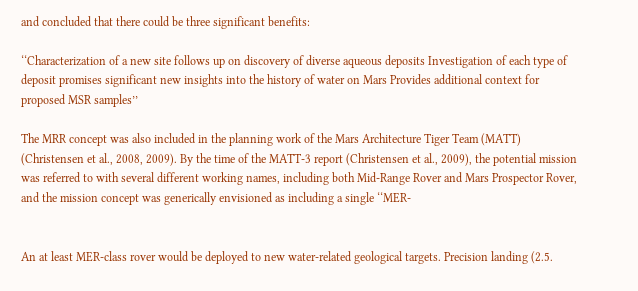and concluded that there could be three significant benefits:

‘‘Characterization of a new site follows up on discovery of diverse aqueous deposits Investigation of each type of deposit promises significant new insights into the history of water on Mars Provides additional context for proposed MSR samples’’

The MRR concept was also included in the planning work of the Mars Architecture Tiger Team (MATT) (Christensen et al., 2008, 2009). By the time of the MATT-3 report (Christensen et al., 2009), the potential mission was referred to with several different working names, including both Mid-Range Rover and Mars Prospector Rover, and the mission concept was generically envisioned as including a single ‘‘MER-


An at least MER-class rover would be deployed to new water-related geological targets. Precision landing (2.5.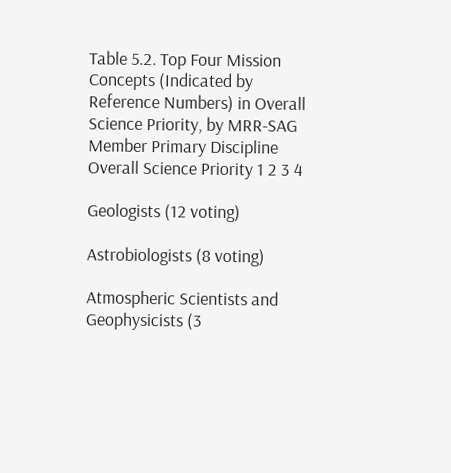Table 5.2. Top Four Mission Concepts (Indicated by Reference Numbers) in Overall Science Priority, by MRR-SAG Member Primary Discipline Overall Science Priority 1 2 3 4

Geologists (12 voting)

Astrobiologists (8 voting)

Atmospheric Scientists and Geophysicists (3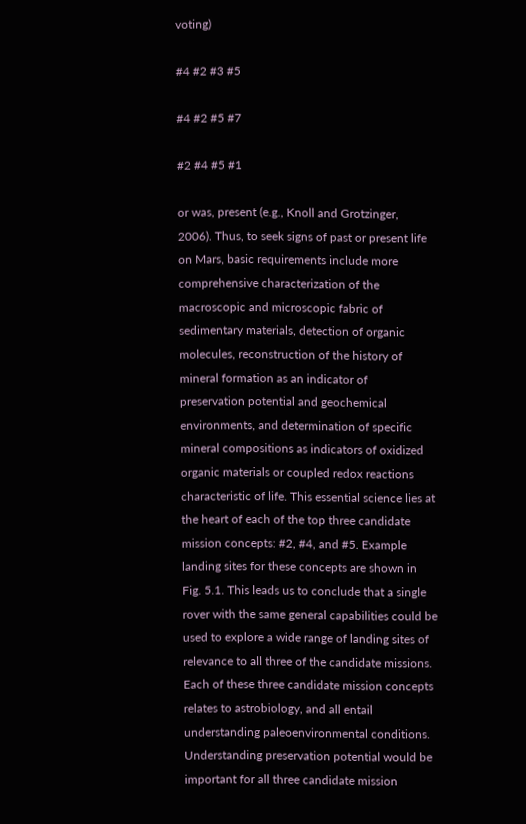voting)

#4 #2 #3 #5

#4 #2 #5 #7

#2 #4 #5 #1

or was, present (e.g., Knoll and Grotzinger, 2006). Thus, to seek signs of past or present life on Mars, basic requirements include more comprehensive characterization of the macroscopic and microscopic fabric of sedimentary materials, detection of organic molecules, reconstruction of the history of mineral formation as an indicator of preservation potential and geochemical environments, and determination of specific mineral compositions as indicators of oxidized organic materials or coupled redox reactions characteristic of life. This essential science lies at the heart of each of the top three candidate mission concepts: #2, #4, and #5. Example landing sites for these concepts are shown in Fig. 5.1. This leads us to conclude that a single rover with the same general capabilities could be used to explore a wide range of landing sites of relevance to all three of the candidate missions. Each of these three candidate mission concepts relates to astrobiology, and all entail understanding paleoenvironmental conditions. Understanding preservation potential would be important for all three candidate mission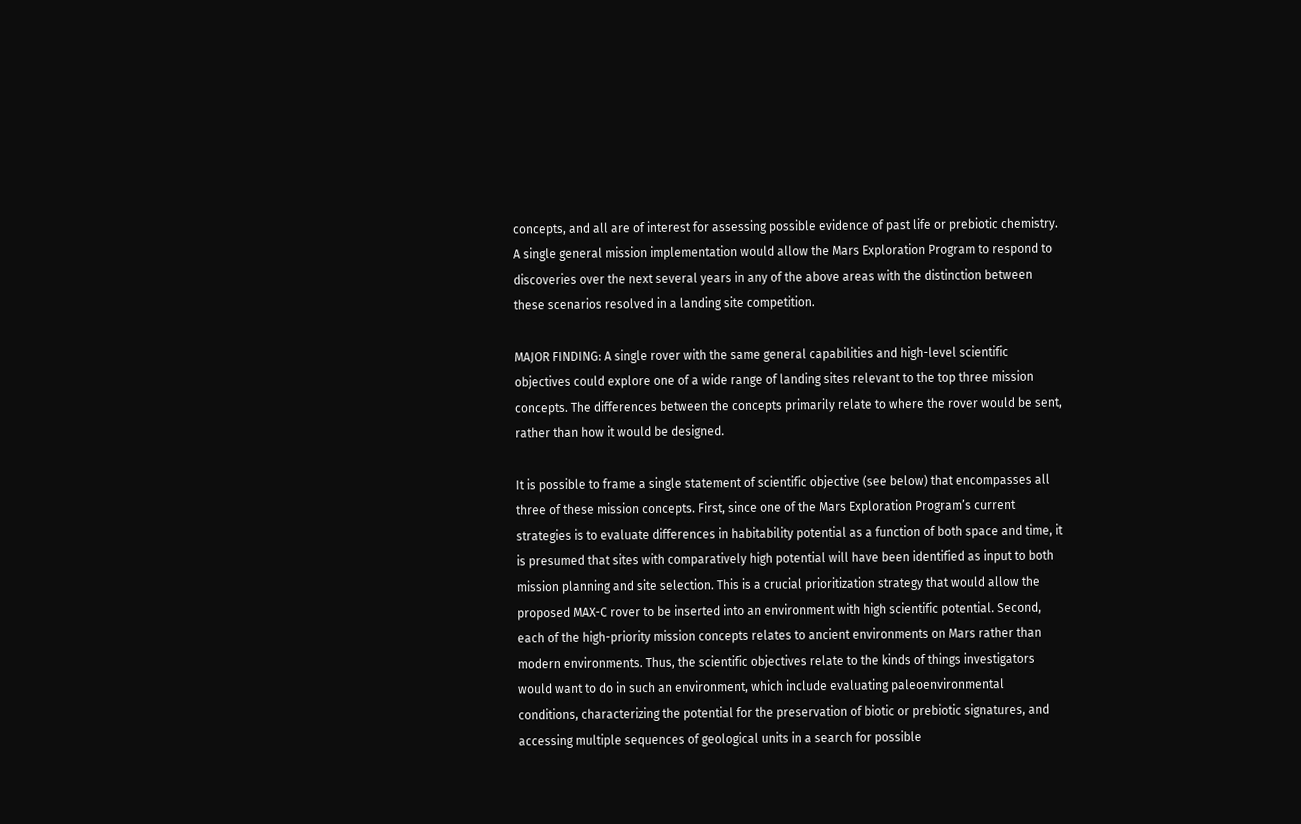concepts, and all are of interest for assessing possible evidence of past life or prebiotic chemistry. A single general mission implementation would allow the Mars Exploration Program to respond to discoveries over the next several years in any of the above areas with the distinction between these scenarios resolved in a landing site competition.

MAJOR FINDING: A single rover with the same general capabilities and high-level scientific objectives could explore one of a wide range of landing sites relevant to the top three mission concepts. The differences between the concepts primarily relate to where the rover would be sent, rather than how it would be designed.

It is possible to frame a single statement of scientific objective (see below) that encompasses all three of these mission concepts. First, since one of the Mars Exploration Program’s current strategies is to evaluate differences in habitability potential as a function of both space and time, it is presumed that sites with comparatively high potential will have been identified as input to both mission planning and site selection. This is a crucial prioritization strategy that would allow the proposed MAX-C rover to be inserted into an environment with high scientific potential. Second, each of the high-priority mission concepts relates to ancient environments on Mars rather than modern environments. Thus, the scientific objectives relate to the kinds of things investigators would want to do in such an environment, which include evaluating paleoenvironmental conditions, characterizing the potential for the preservation of biotic or prebiotic signatures, and accessing multiple sequences of geological units in a search for possible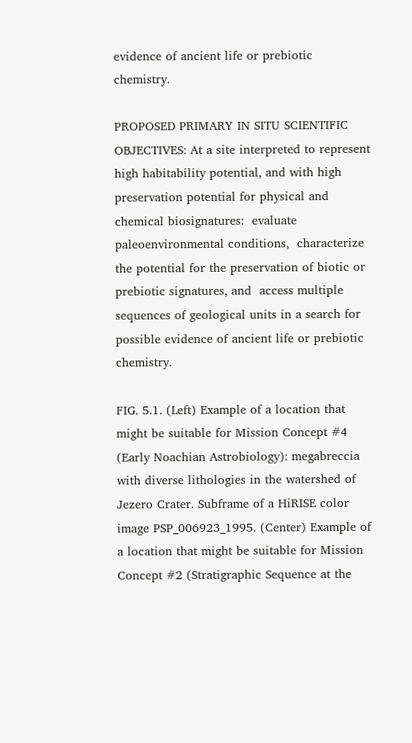evidence of ancient life or prebiotic chemistry.

PROPOSED PRIMARY IN SITU SCIENTIFIC OBJECTIVES: At a site interpreted to represent high habitability potential, and with high preservation potential for physical and chemical biosignatures:  evaluate paleoenvironmental conditions,  characterize the potential for the preservation of biotic or prebiotic signatures, and  access multiple sequences of geological units in a search for possible evidence of ancient life or prebiotic chemistry.

FIG. 5.1. (Left) Example of a location that might be suitable for Mission Concept #4 (Early Noachian Astrobiology): megabreccia with diverse lithologies in the watershed of Jezero Crater. Subframe of a HiRISE color image PSP_006923_1995. (Center) Example of a location that might be suitable for Mission Concept #2 (Stratigraphic Sequence at the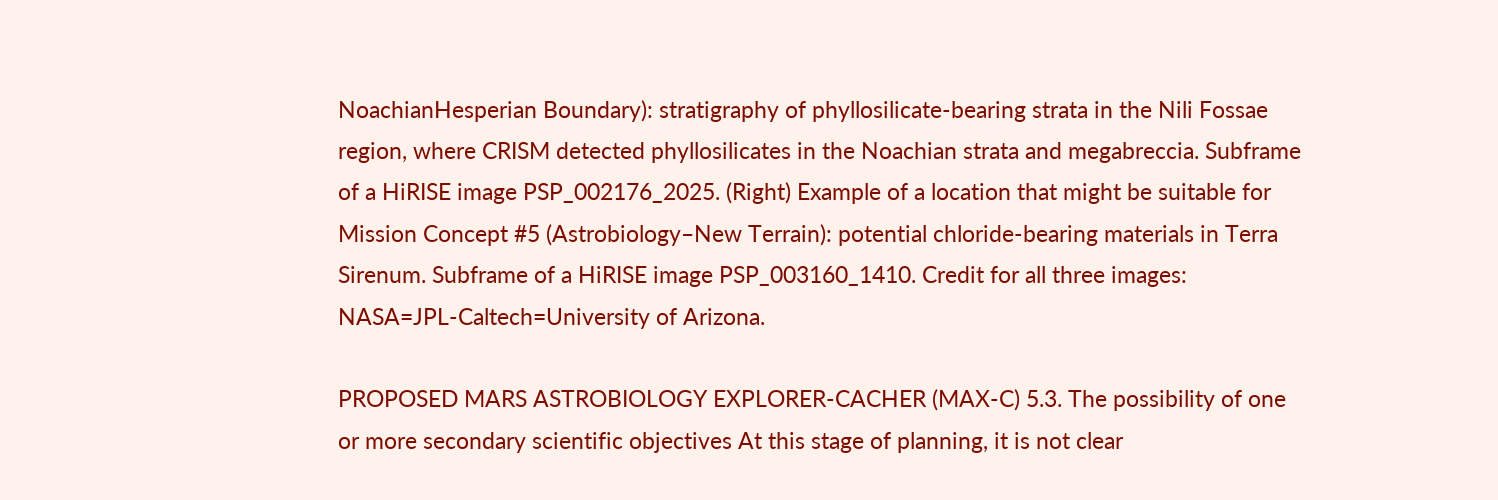NoachianHesperian Boundary): stratigraphy of phyllosilicate-bearing strata in the Nili Fossae region, where CRISM detected phyllosilicates in the Noachian strata and megabreccia. Subframe of a HiRISE image PSP_002176_2025. (Right) Example of a location that might be suitable for Mission Concept #5 (Astrobiology–New Terrain): potential chloride-bearing materials in Terra Sirenum. Subframe of a HiRISE image PSP_003160_1410. Credit for all three images: NASA=JPL-Caltech=University of Arizona.

PROPOSED MARS ASTROBIOLOGY EXPLORER-CACHER (MAX-C) 5.3. The possibility of one or more secondary scientific objectives At this stage of planning, it is not clear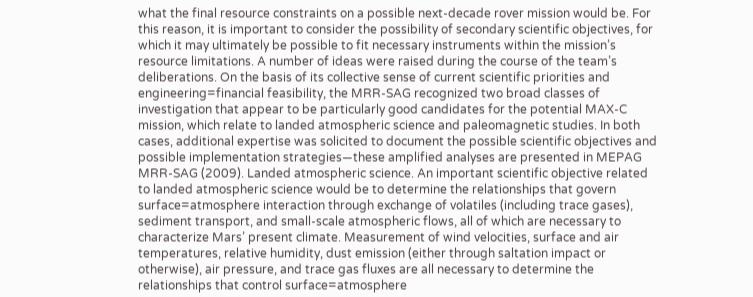what the final resource constraints on a possible next-decade rover mission would be. For this reason, it is important to consider the possibility of secondary scientific objectives, for which it may ultimately be possible to fit necessary instruments within the mission’s resource limitations. A number of ideas were raised during the course of the team’s deliberations. On the basis of its collective sense of current scientific priorities and engineering=financial feasibility, the MRR-SAG recognized two broad classes of investigation that appear to be particularly good candidates for the potential MAX-C mission, which relate to landed atmospheric science and paleomagnetic studies. In both cases, additional expertise was solicited to document the possible scientific objectives and possible implementation strategies—these amplified analyses are presented in MEPAG MRR-SAG (2009). Landed atmospheric science. An important scientific objective related to landed atmospheric science would be to determine the relationships that govern surface=atmosphere interaction through exchange of volatiles (including trace gases), sediment transport, and small-scale atmospheric flows, all of which are necessary to characterize Mars’ present climate. Measurement of wind velocities, surface and air temperatures, relative humidity, dust emission (either through saltation impact or otherwise), air pressure, and trace gas fluxes are all necessary to determine the relationships that control surface=atmosphere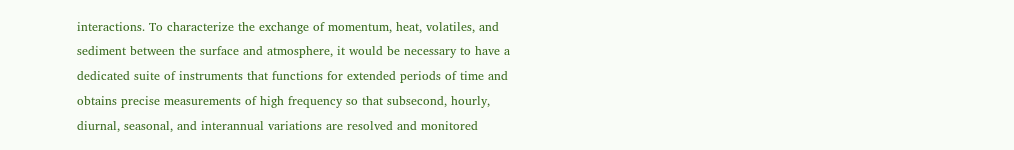interactions. To characterize the exchange of momentum, heat, volatiles, and sediment between the surface and atmosphere, it would be necessary to have a dedicated suite of instruments that functions for extended periods of time and obtains precise measurements of high frequency so that subsecond, hourly, diurnal, seasonal, and interannual variations are resolved and monitored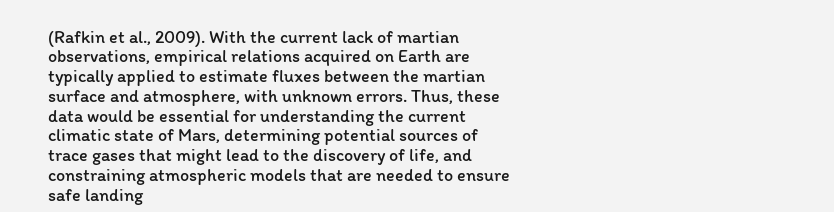(Rafkin et al., 2009). With the current lack of martian observations, empirical relations acquired on Earth are typically applied to estimate fluxes between the martian surface and atmosphere, with unknown errors. Thus, these data would be essential for understanding the current climatic state of Mars, determining potential sources of trace gases that might lead to the discovery of life, and constraining atmospheric models that are needed to ensure safe landing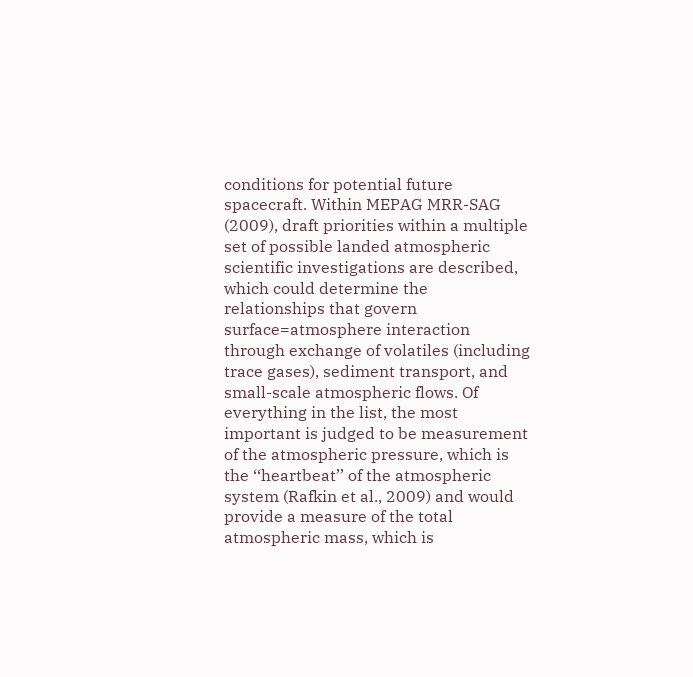conditions for potential future spacecraft. Within MEPAG MRR-SAG (2009), draft priorities within a multiple set of possible landed atmospheric scientific investigations are described, which could determine the relationships that govern surface=atmosphere interaction through exchange of volatiles (including trace gases), sediment transport, and small-scale atmospheric flows. Of everything in the list, the most important is judged to be measurement of the atmospheric pressure, which is the ‘‘heartbeat’’ of the atmospheric system (Rafkin et al., 2009) and would provide a measure of the total atmospheric mass, which is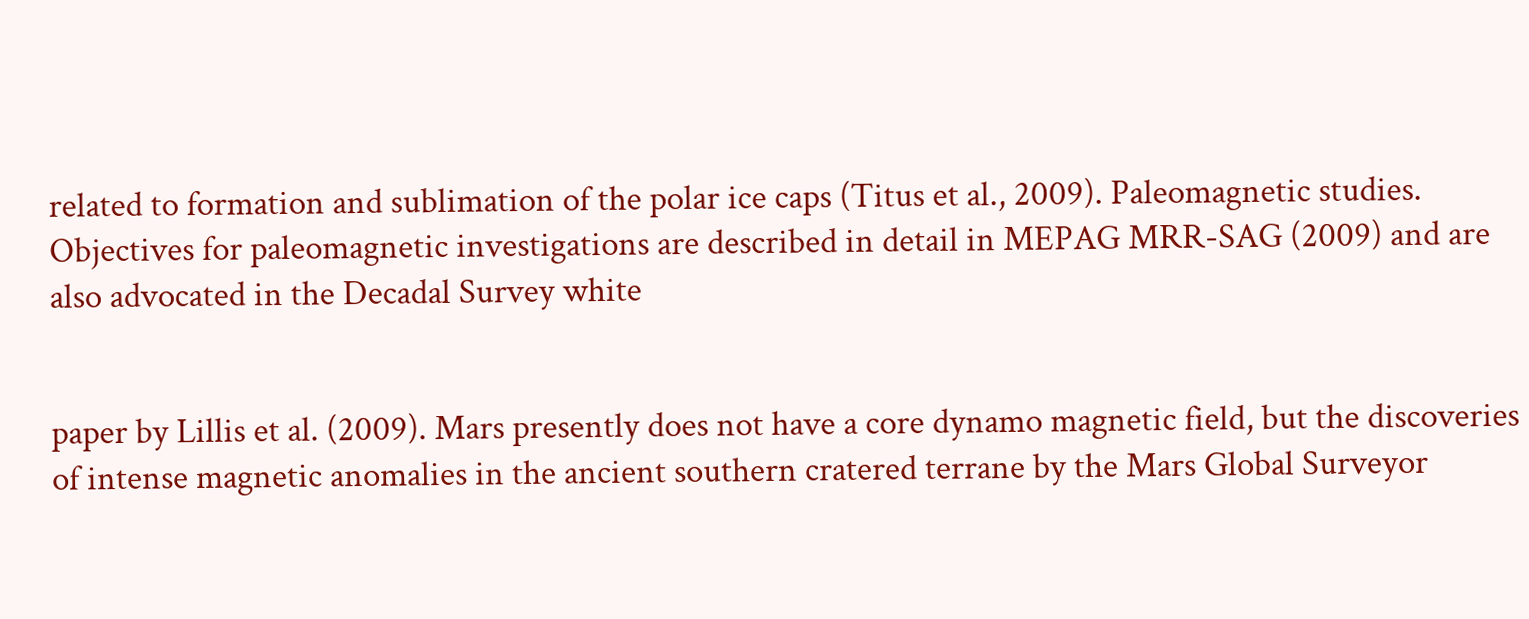related to formation and sublimation of the polar ice caps (Titus et al., 2009). Paleomagnetic studies. Objectives for paleomagnetic investigations are described in detail in MEPAG MRR-SAG (2009) and are also advocated in the Decadal Survey white


paper by Lillis et al. (2009). Mars presently does not have a core dynamo magnetic field, but the discoveries of intense magnetic anomalies in the ancient southern cratered terrane by the Mars Global Surveyor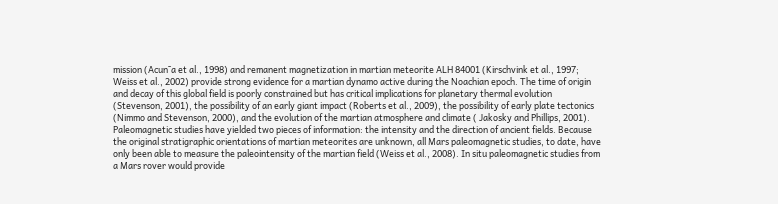mission (Acun˜a et al., 1998) and remanent magnetization in martian meteorite ALH 84001 (Kirschvink et al., 1997; Weiss et al., 2002) provide strong evidence for a martian dynamo active during the Noachian epoch. The time of origin and decay of this global field is poorly constrained but has critical implications for planetary thermal evolution (Stevenson, 2001), the possibility of an early giant impact (Roberts et al., 2009), the possibility of early plate tectonics (Nimmo and Stevenson, 2000), and the evolution of the martian atmosphere and climate ( Jakosky and Phillips, 2001). Paleomagnetic studies have yielded two pieces of information: the intensity and the direction of ancient fields. Because the original stratigraphic orientations of martian meteorites are unknown, all Mars paleomagnetic studies, to date, have only been able to measure the paleointensity of the martian field (Weiss et al., 2008). In situ paleomagnetic studies from a Mars rover would provide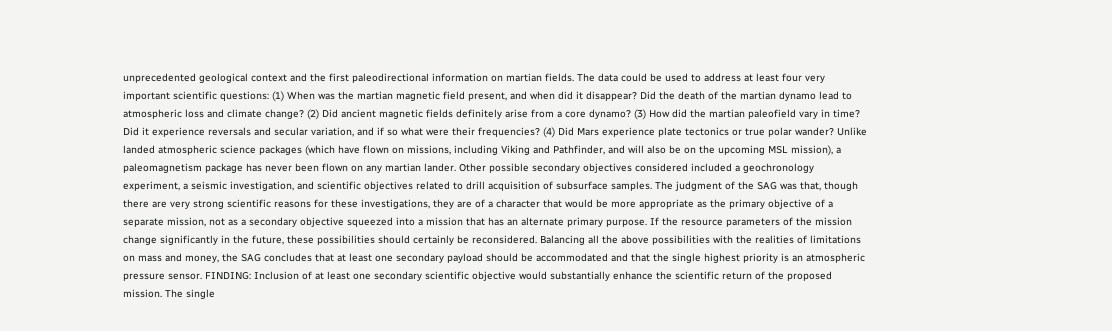unprecedented geological context and the first paleodirectional information on martian fields. The data could be used to address at least four very important scientific questions: (1) When was the martian magnetic field present, and when did it disappear? Did the death of the martian dynamo lead to atmospheric loss and climate change? (2) Did ancient magnetic fields definitely arise from a core dynamo? (3) How did the martian paleofield vary in time? Did it experience reversals and secular variation, and if so what were their frequencies? (4) Did Mars experience plate tectonics or true polar wander? Unlike landed atmospheric science packages (which have flown on missions, including Viking and Pathfinder, and will also be on the upcoming MSL mission), a paleomagnetism package has never been flown on any martian lander. Other possible secondary objectives considered included a geochronology experiment, a seismic investigation, and scientific objectives related to drill acquisition of subsurface samples. The judgment of the SAG was that, though there are very strong scientific reasons for these investigations, they are of a character that would be more appropriate as the primary objective of a separate mission, not as a secondary objective squeezed into a mission that has an alternate primary purpose. If the resource parameters of the mission change significantly in the future, these possibilities should certainly be reconsidered. Balancing all the above possibilities with the realities of limitations on mass and money, the SAG concludes that at least one secondary payload should be accommodated and that the single highest priority is an atmospheric pressure sensor. FINDING: Inclusion of at least one secondary scientific objective would substantially enhance the scientific return of the proposed mission. The single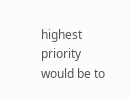highest priority would be to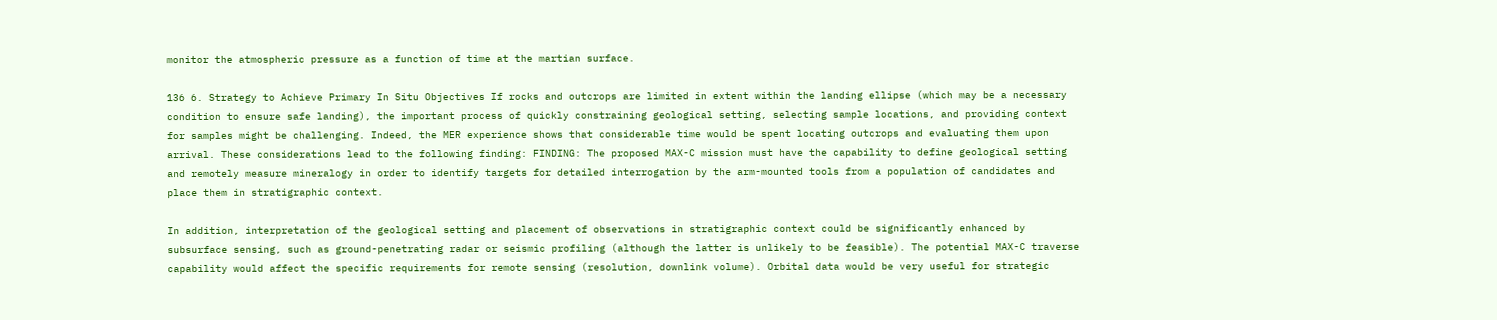monitor the atmospheric pressure as a function of time at the martian surface.

136 6. Strategy to Achieve Primary In Situ Objectives If rocks and outcrops are limited in extent within the landing ellipse (which may be a necessary condition to ensure safe landing), the important process of quickly constraining geological setting, selecting sample locations, and providing context for samples might be challenging. Indeed, the MER experience shows that considerable time would be spent locating outcrops and evaluating them upon arrival. These considerations lead to the following finding: FINDING: The proposed MAX-C mission must have the capability to define geological setting and remotely measure mineralogy in order to identify targets for detailed interrogation by the arm-mounted tools from a population of candidates and place them in stratigraphic context.

In addition, interpretation of the geological setting and placement of observations in stratigraphic context could be significantly enhanced by subsurface sensing, such as ground-penetrating radar or seismic profiling (although the latter is unlikely to be feasible). The potential MAX-C traverse capability would affect the specific requirements for remote sensing (resolution, downlink volume). Orbital data would be very useful for strategic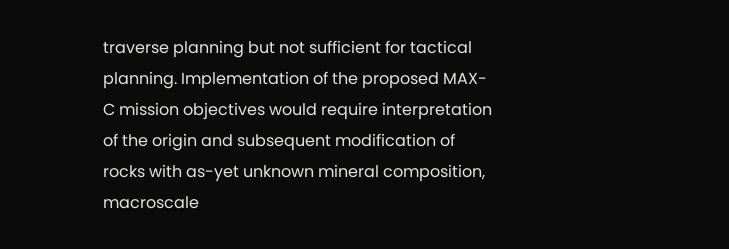traverse planning but not sufficient for tactical planning. Implementation of the proposed MAX-C mission objectives would require interpretation of the origin and subsequent modification of rocks with as-yet unknown mineral composition, macroscale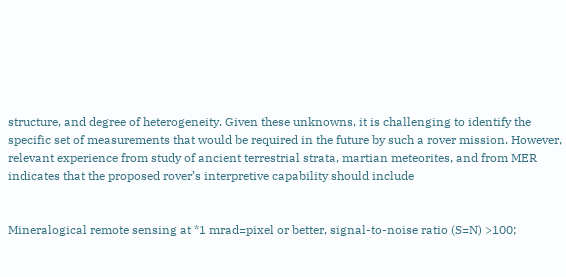structure, and degree of heterogeneity. Given these unknowns, it is challenging to identify the specific set of measurements that would be required in the future by such a rover mission. However, relevant experience from study of ancient terrestrial strata, martian meteorites, and from MER indicates that the proposed rover’s interpretive capability should include


Mineralogical remote sensing at *1 mrad=pixel or better, signal-to-noise ratio (S=N) >100;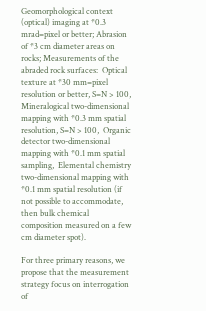Geomorphological context (optical) imaging at *0.3 mrad=pixel or better; Abrasion of *3 cm diameter areas on rocks; Measurements of the abraded rock surfaces:  Optical texture at *30 mm=pixel resolution or better, S=N > 100,  Mineralogical two-dimensional mapping with *0.3 mm spatial resolution, S=N > 100,  Organic detector two-dimensional mapping with *0.1 mm spatial sampling,  Elemental chemistry two-dimensional mapping with *0.1 mm spatial resolution (if not possible to accommodate, then bulk chemical composition measured on a few cm diameter spot).

For three primary reasons, we propose that the measurement strategy focus on interrogation of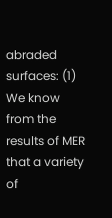abraded surfaces: (1) We know from the results of MER that a variety of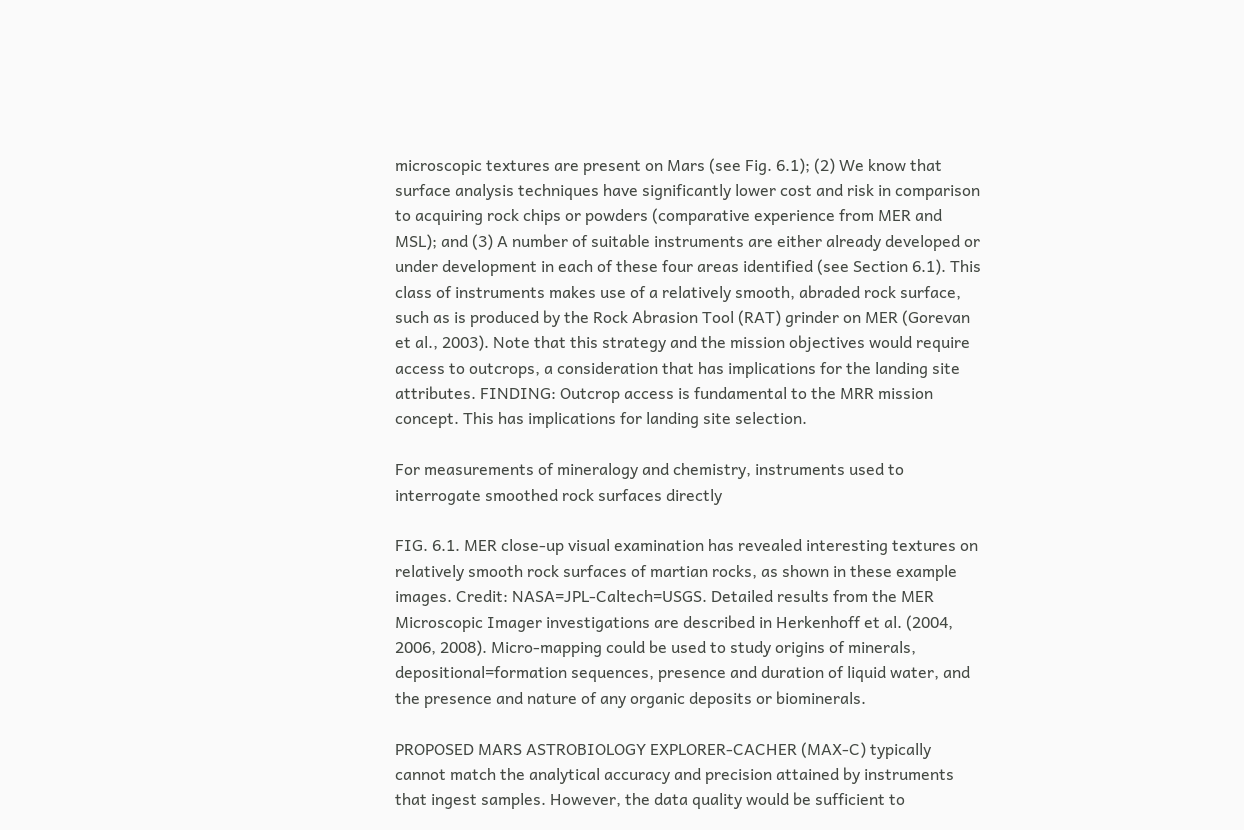microscopic textures are present on Mars (see Fig. 6.1); (2) We know that surface analysis techniques have significantly lower cost and risk in comparison to acquiring rock chips or powders (comparative experience from MER and MSL); and (3) A number of suitable instruments are either already developed or under development in each of these four areas identified (see Section 6.1). This class of instruments makes use of a relatively smooth, abraded rock surface, such as is produced by the Rock Abrasion Tool (RAT) grinder on MER (Gorevan et al., 2003). Note that this strategy and the mission objectives would require access to outcrops, a consideration that has implications for the landing site attributes. FINDING: Outcrop access is fundamental to the MRR mission concept. This has implications for landing site selection.

For measurements of mineralogy and chemistry, instruments used to interrogate smoothed rock surfaces directly

FIG. 6.1. MER close-up visual examination has revealed interesting textures on relatively smooth rock surfaces of martian rocks, as shown in these example images. Credit: NASA=JPL-Caltech=USGS. Detailed results from the MER Microscopic Imager investigations are described in Herkenhoff et al. (2004, 2006, 2008). Micro-mapping could be used to study origins of minerals, depositional=formation sequences, presence and duration of liquid water, and the presence and nature of any organic deposits or biominerals.

PROPOSED MARS ASTROBIOLOGY EXPLORER-CACHER (MAX-C) typically cannot match the analytical accuracy and precision attained by instruments that ingest samples. However, the data quality would be sufficient to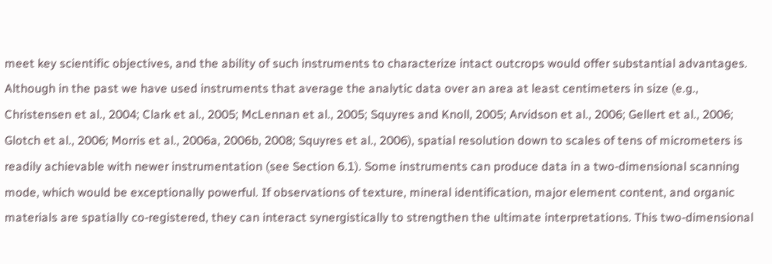meet key scientific objectives, and the ability of such instruments to characterize intact outcrops would offer substantial advantages. Although in the past we have used instruments that average the analytic data over an area at least centimeters in size (e.g., Christensen et al., 2004; Clark et al., 2005; McLennan et al., 2005; Squyres and Knoll, 2005; Arvidson et al., 2006; Gellert et al., 2006; Glotch et al., 2006; Morris et al., 2006a, 2006b, 2008; Squyres et al., 2006), spatial resolution down to scales of tens of micrometers is readily achievable with newer instrumentation (see Section 6.1). Some instruments can produce data in a two-dimensional scanning mode, which would be exceptionally powerful. If observations of texture, mineral identification, major element content, and organic materials are spatially co-registered, they can interact synergistically to strengthen the ultimate interpretations. This two-dimensional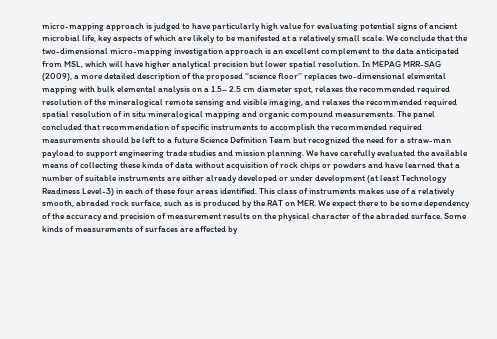micro-mapping approach is judged to have particularly high value for evaluating potential signs of ancient microbial life, key aspects of which are likely to be manifested at a relatively small scale. We conclude that the two-dimensional micro-mapping investigation approach is an excellent complement to the data anticipated from MSL, which will have higher analytical precision but lower spatial resolution. In MEPAG MRR-SAG (2009), a more detailed description of the proposed ‘‘science floor’’ replaces two-dimensional elemental mapping with bulk elemental analysis on a 1.5– 2.5 cm diameter spot, relaxes the recommended required resolution of the mineralogical remote sensing and visible imaging, and relaxes the recommended required spatial resolution of in situ mineralogical mapping and organic compound measurements. The panel concluded that recommendation of specific instruments to accomplish the recommended required measurements should be left to a future Science Definition Team but recognized the need for a straw-man payload to support engineering trade studies and mission planning. We have carefully evaluated the available means of collecting these kinds of data without acquisition of rock chips or powders and have learned that a number of suitable instruments are either already developed or under development (at least Technology Readiness Level-3) in each of these four areas identified. This class of instruments makes use of a relatively smooth, abraded rock surface, such as is produced by the RAT on MER. We expect there to be some dependency of the accuracy and precision of measurement results on the physical character of the abraded surface. Some kinds of measurements of surfaces are affected by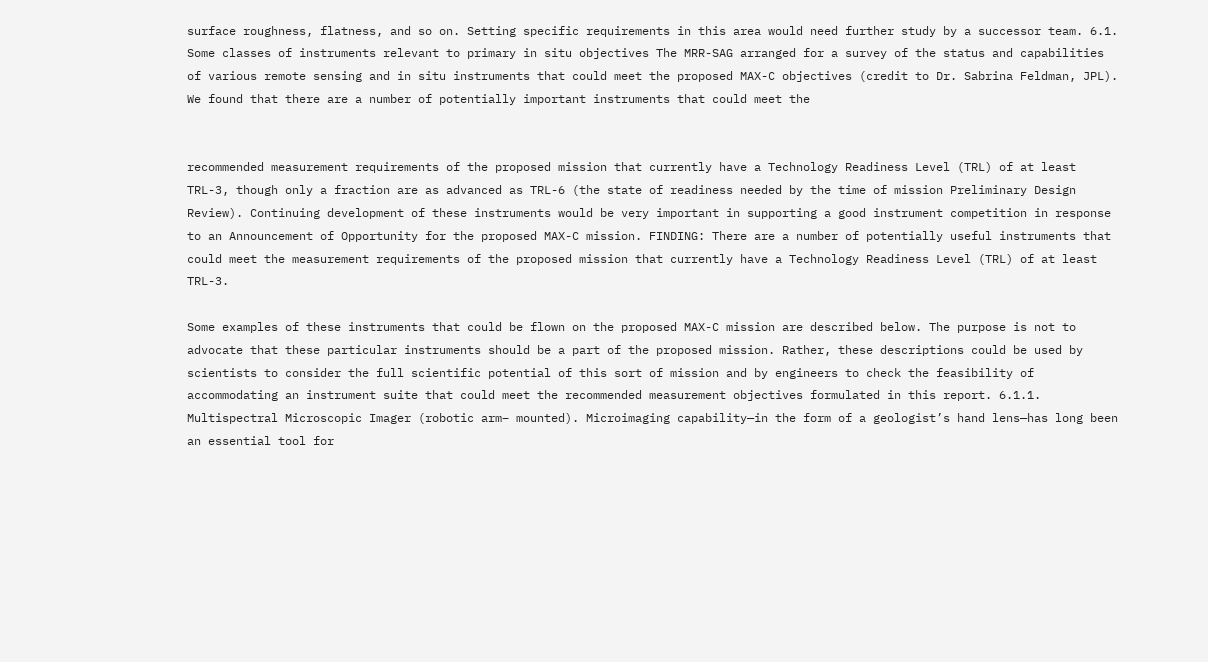surface roughness, flatness, and so on. Setting specific requirements in this area would need further study by a successor team. 6.1. Some classes of instruments relevant to primary in situ objectives The MRR-SAG arranged for a survey of the status and capabilities of various remote sensing and in situ instruments that could meet the proposed MAX-C objectives (credit to Dr. Sabrina Feldman, JPL). We found that there are a number of potentially important instruments that could meet the


recommended measurement requirements of the proposed mission that currently have a Technology Readiness Level (TRL) of at least TRL-3, though only a fraction are as advanced as TRL-6 (the state of readiness needed by the time of mission Preliminary Design Review). Continuing development of these instruments would be very important in supporting a good instrument competition in response to an Announcement of Opportunity for the proposed MAX-C mission. FINDING: There are a number of potentially useful instruments that could meet the measurement requirements of the proposed mission that currently have a Technology Readiness Level (TRL) of at least TRL-3.

Some examples of these instruments that could be flown on the proposed MAX-C mission are described below. The purpose is not to advocate that these particular instruments should be a part of the proposed mission. Rather, these descriptions could be used by scientists to consider the full scientific potential of this sort of mission and by engineers to check the feasibility of accommodating an instrument suite that could meet the recommended measurement objectives formulated in this report. 6.1.1. Multispectral Microscopic Imager (robotic arm– mounted). Microimaging capability—in the form of a geologist’s hand lens—has long been an essential tool for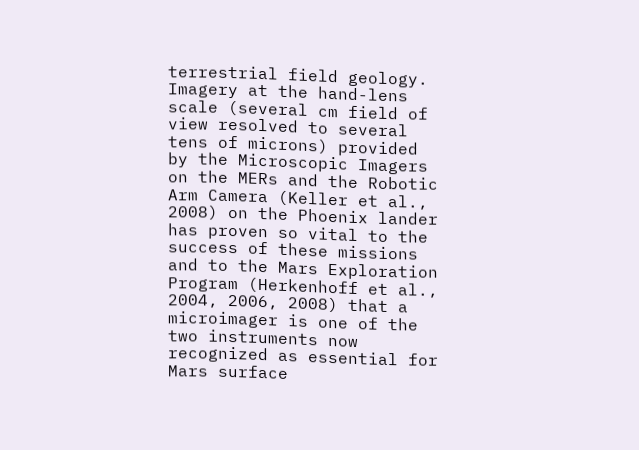terrestrial field geology. Imagery at the hand-lens scale (several cm field of view resolved to several tens of microns) provided by the Microscopic Imagers on the MERs and the Robotic Arm Camera (Keller et al., 2008) on the Phoenix lander has proven so vital to the success of these missions and to the Mars Exploration Program (Herkenhoff et al., 2004, 2006, 2008) that a microimager is one of the two instruments now recognized as essential for Mars surface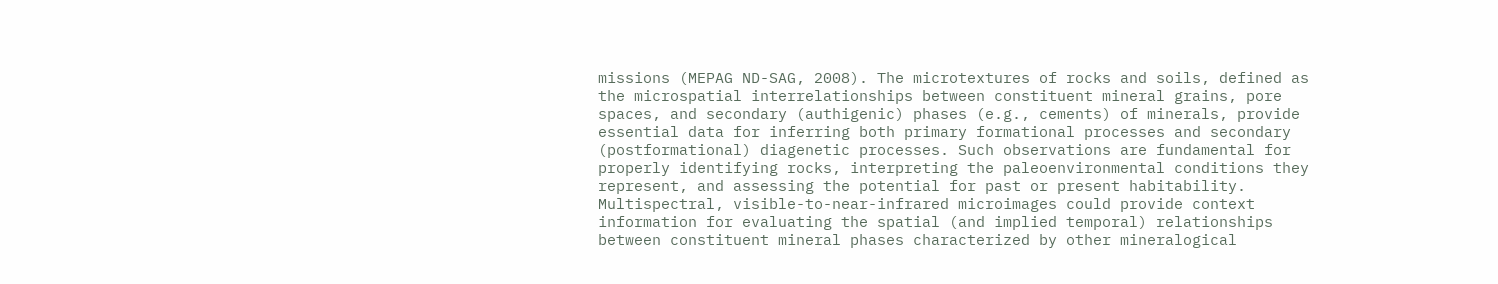missions (MEPAG ND-SAG, 2008). The microtextures of rocks and soils, defined as the microspatial interrelationships between constituent mineral grains, pore spaces, and secondary (authigenic) phases (e.g., cements) of minerals, provide essential data for inferring both primary formational processes and secondary (postformational) diagenetic processes. Such observations are fundamental for properly identifying rocks, interpreting the paleoenvironmental conditions they represent, and assessing the potential for past or present habitability. Multispectral, visible-to-near-infrared microimages could provide context information for evaluating the spatial (and implied temporal) relationships between constituent mineral phases characterized by other mineralogical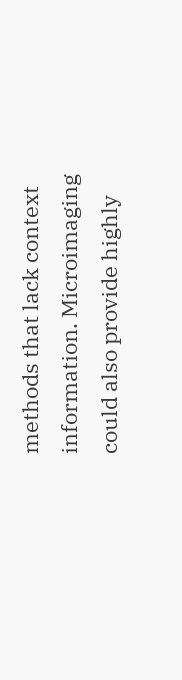methods that lack context information. Microimaging could also provide highly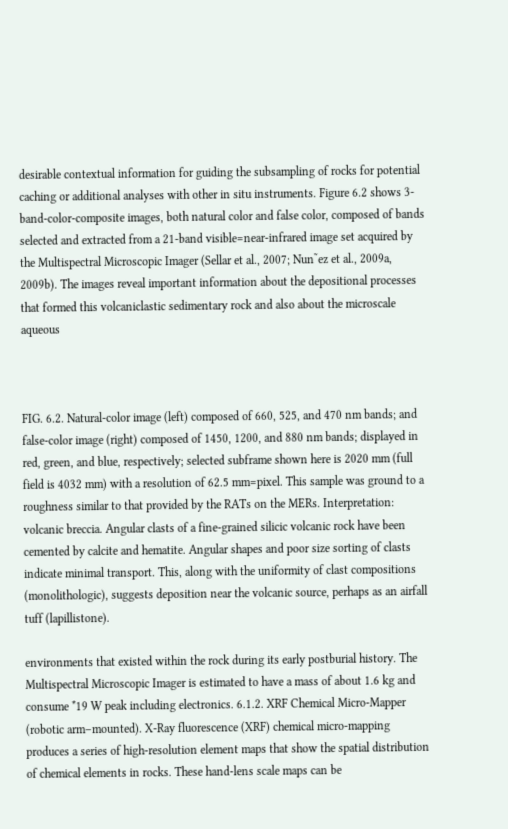desirable contextual information for guiding the subsampling of rocks for potential caching or additional analyses with other in situ instruments. Figure 6.2 shows 3-band-color-composite images, both natural color and false color, composed of bands selected and extracted from a 21-band visible=near-infrared image set acquired by the Multispectral Microscopic Imager (Sellar et al., 2007; Nun˜ez et al., 2009a, 2009b). The images reveal important information about the depositional processes that formed this volcaniclastic sedimentary rock and also about the microscale aqueous



FIG. 6.2. Natural-color image (left) composed of 660, 525, and 470 nm bands; and false-color image (right) composed of 1450, 1200, and 880 nm bands; displayed in red, green, and blue, respectively; selected subframe shown here is 2020 mm (full field is 4032 mm) with a resolution of 62.5 mm=pixel. This sample was ground to a roughness similar to that provided by the RATs on the MERs. Interpretation: volcanic breccia. Angular clasts of a fine-grained silicic volcanic rock have been cemented by calcite and hematite. Angular shapes and poor size sorting of clasts indicate minimal transport. This, along with the uniformity of clast compositions (monolithologic), suggests deposition near the volcanic source, perhaps as an airfall tuff (lapillistone).

environments that existed within the rock during its early postburial history. The Multispectral Microscopic Imager is estimated to have a mass of about 1.6 kg and consume *19 W peak including electronics. 6.1.2. XRF Chemical Micro-Mapper (robotic arm–mounted). X-Ray fluorescence (XRF) chemical micro-mapping produces a series of high-resolution element maps that show the spatial distribution of chemical elements in rocks. These hand-lens scale maps can be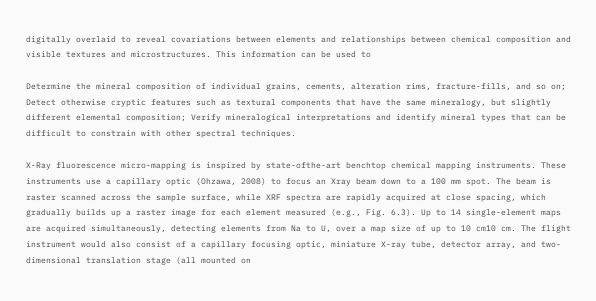digitally overlaid to reveal covariations between elements and relationships between chemical composition and visible textures and microstructures. This information can be used to

Determine the mineral composition of individual grains, cements, alteration rims, fracture-fills, and so on; Detect otherwise cryptic features such as textural components that have the same mineralogy, but slightly different elemental composition; Verify mineralogical interpretations and identify mineral types that can be difficult to constrain with other spectral techniques.

X-Ray fluorescence micro-mapping is inspired by state-ofthe-art benchtop chemical mapping instruments. These instruments use a capillary optic (Ohzawa, 2008) to focus an Xray beam down to a 100 mm spot. The beam is raster scanned across the sample surface, while XRF spectra are rapidly acquired at close spacing, which gradually builds up a raster image for each element measured (e.g., Fig. 6.3). Up to 14 single-element maps are acquired simultaneously, detecting elements from Na to U, over a map size of up to 10 cm10 cm. The flight instrument would also consist of a capillary focusing optic, miniature X-ray tube, detector array, and two-dimensional translation stage (all mounted on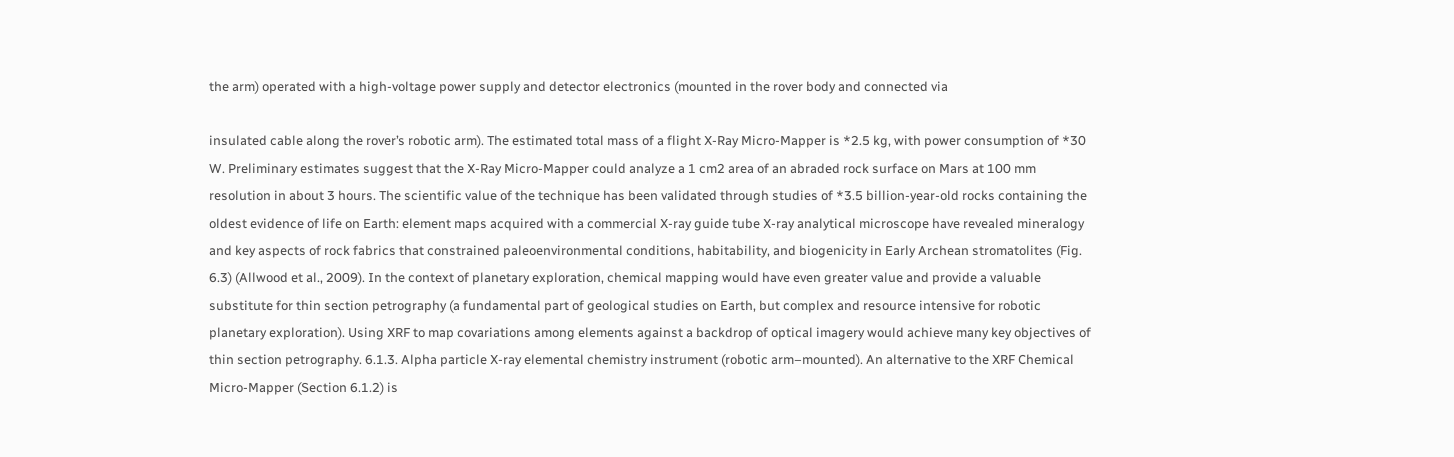the arm) operated with a high-voltage power supply and detector electronics (mounted in the rover body and connected via

insulated cable along the rover’s robotic arm). The estimated total mass of a flight X-Ray Micro-Mapper is *2.5 kg, with power consumption of *30 W. Preliminary estimates suggest that the X-Ray Micro-Mapper could analyze a 1 cm2 area of an abraded rock surface on Mars at 100 mm resolution in about 3 hours. The scientific value of the technique has been validated through studies of *3.5 billion-year-old rocks containing the oldest evidence of life on Earth: element maps acquired with a commercial X-ray guide tube X-ray analytical microscope have revealed mineralogy and key aspects of rock fabrics that constrained paleoenvironmental conditions, habitability, and biogenicity in Early Archean stromatolites (Fig. 6.3) (Allwood et al., 2009). In the context of planetary exploration, chemical mapping would have even greater value and provide a valuable substitute for thin section petrography (a fundamental part of geological studies on Earth, but complex and resource intensive for robotic planetary exploration). Using XRF to map covariations among elements against a backdrop of optical imagery would achieve many key objectives of thin section petrography. 6.1.3. Alpha particle X-ray elemental chemistry instrument (robotic arm–mounted). An alternative to the XRF Chemical Micro-Mapper (Section 6.1.2) is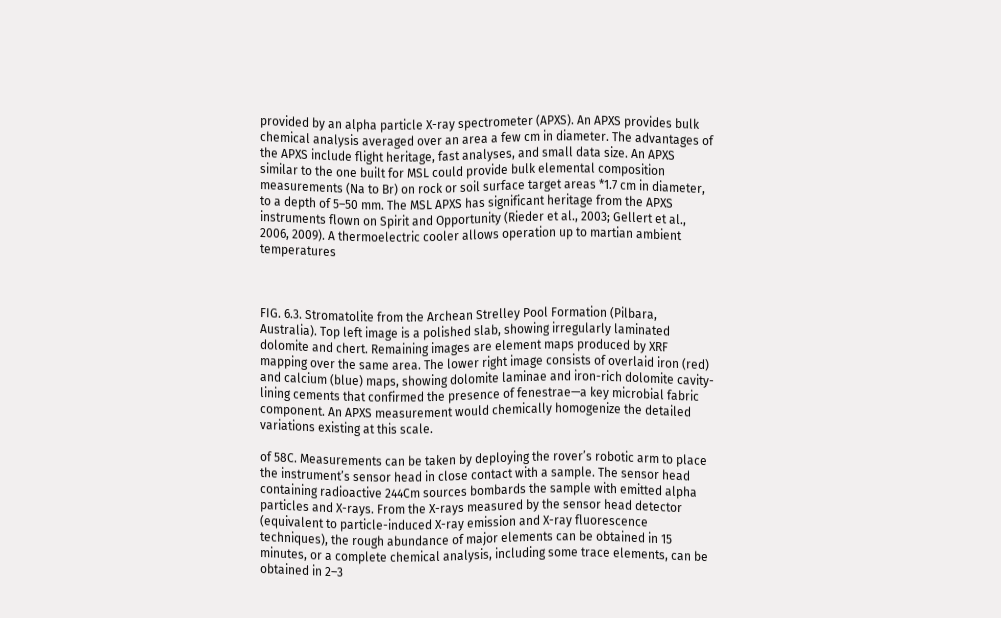provided by an alpha particle X-ray spectrometer (APXS). An APXS provides bulk chemical analysis averaged over an area a few cm in diameter. The advantages of the APXS include flight heritage, fast analyses, and small data size. An APXS similar to the one built for MSL could provide bulk elemental composition measurements (Na to Br) on rock or soil surface target areas *1.7 cm in diameter, to a depth of 5–50 mm. The MSL APXS has significant heritage from the APXS instruments flown on Spirit and Opportunity (Rieder et al., 2003; Gellert et al., 2006, 2009). A thermoelectric cooler allows operation up to martian ambient temperatures



FIG. 6.3. Stromatolite from the Archean Strelley Pool Formation (Pilbara, Australia). Top left image is a polished slab, showing irregularly laminated dolomite and chert. Remaining images are element maps produced by XRF mapping over the same area. The lower right image consists of overlaid iron (red) and calcium (blue) maps, showing dolomite laminae and iron-rich dolomite cavity-lining cements that confirmed the presence of fenestrae—a key microbial fabric component. An APXS measurement would chemically homogenize the detailed variations existing at this scale.

of 58C. Measurements can be taken by deploying the rover’s robotic arm to place the instrument’s sensor head in close contact with a sample. The sensor head containing radioactive 244Cm sources bombards the sample with emitted alpha particles and X-rays. From the X-rays measured by the sensor head detector (equivalent to particle-induced X-ray emission and X-ray fluorescence techniques), the rough abundance of major elements can be obtained in 15 minutes, or a complete chemical analysis, including some trace elements, can be obtained in 2–3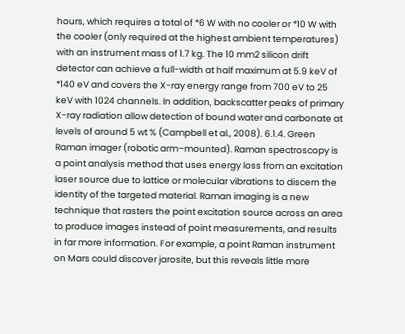hours, which requires a total of *6 W with no cooler or *10 W with the cooler (only required at the highest ambient temperatures) with an instrument mass of 1.7 kg. The 10 mm2 silicon drift detector can achieve a full-width at half maximum at 5.9 keV of *140 eV and covers the X-ray energy range from 700 eV to 25 keV with 1024 channels. In addition, backscatter peaks of primary X-ray radiation allow detection of bound water and carbonate at levels of around 5 wt % (Campbell et al., 2008). 6.1.4. Green Raman imager (robotic arm–mounted). Raman spectroscopy is a point analysis method that uses energy loss from an excitation laser source due to lattice or molecular vibrations to discern the identity of the targeted material. Raman imaging is a new technique that rasters the point excitation source across an area to produce images instead of point measurements, and results in far more information. For example, a point Raman instrument on Mars could discover jarosite, but this reveals little more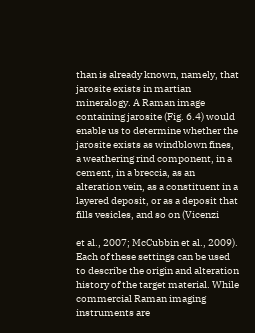than is already known, namely, that jarosite exists in martian mineralogy. A Raman image containing jarosite (Fig. 6.4) would enable us to determine whether the jarosite exists as windblown fines, a weathering rind component, in a cement, in a breccia, as an alteration vein, as a constituent in a layered deposit, or as a deposit that fills vesicles, and so on (Vicenzi

et al., 2007; McCubbin et al., 2009). Each of these settings can be used to describe the origin and alteration history of the target material. While commercial Raman imaging instruments are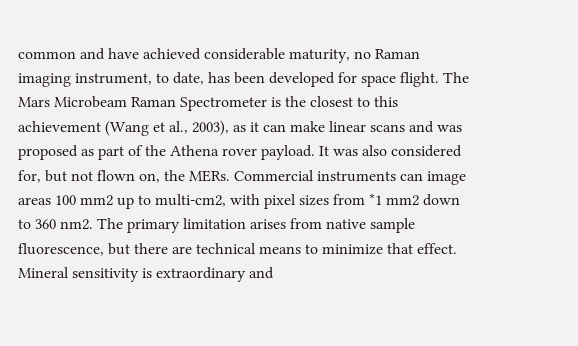common and have achieved considerable maturity, no Raman imaging instrument, to date, has been developed for space flight. The Mars Microbeam Raman Spectrometer is the closest to this achievement (Wang et al., 2003), as it can make linear scans and was proposed as part of the Athena rover payload. It was also considered for, but not flown on, the MERs. Commercial instruments can image areas 100 mm2 up to multi-cm2, with pixel sizes from *1 mm2 down to 360 nm2. The primary limitation arises from native sample fluorescence, but there are technical means to minimize that effect. Mineral sensitivity is extraordinary and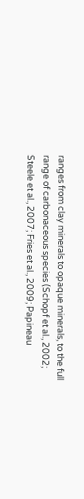ranges from clay minerals to opaque minerals, to the full range of carbonaceous species (Schopf et al., 2002; Steele et al., 2007; Fries et al., 2009; Papineau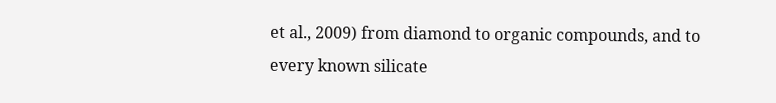et al., 2009) from diamond to organic compounds, and to every known silicate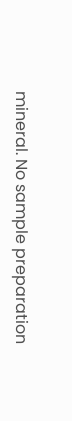mineral. No sample preparation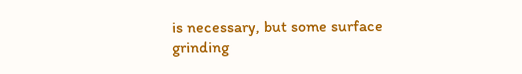is necessary, but some surface grinding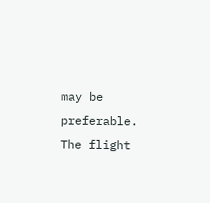may be preferable. The flight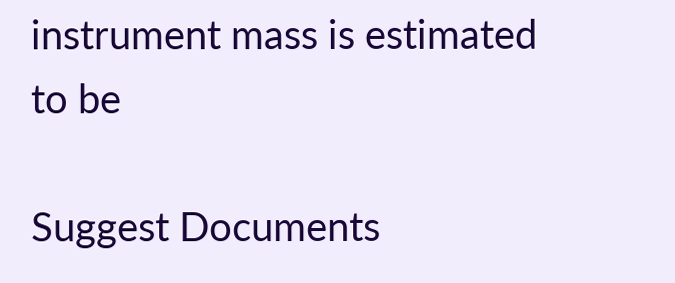instrument mass is estimated to be

Suggest Documents